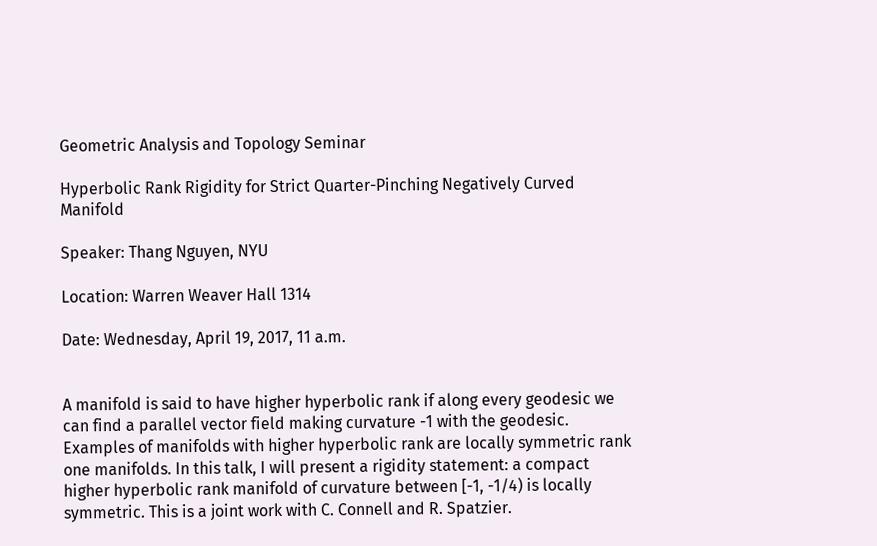Geometric Analysis and Topology Seminar

Hyperbolic Rank Rigidity for Strict Quarter-Pinching Negatively Curved Manifold

Speaker: Thang Nguyen, NYU

Location: Warren Weaver Hall 1314

Date: Wednesday, April 19, 2017, 11 a.m.


A manifold is said to have higher hyperbolic rank if along every geodesic we can find a parallel vector field making curvature -1 with the geodesic. Examples of manifolds with higher hyperbolic rank are locally symmetric rank one manifolds. In this talk, I will present a rigidity statement: a compact higher hyperbolic rank manifold of curvature between [-1, -1/4) is locally symmetric. This is a joint work with C. Connell and R. Spatzier.